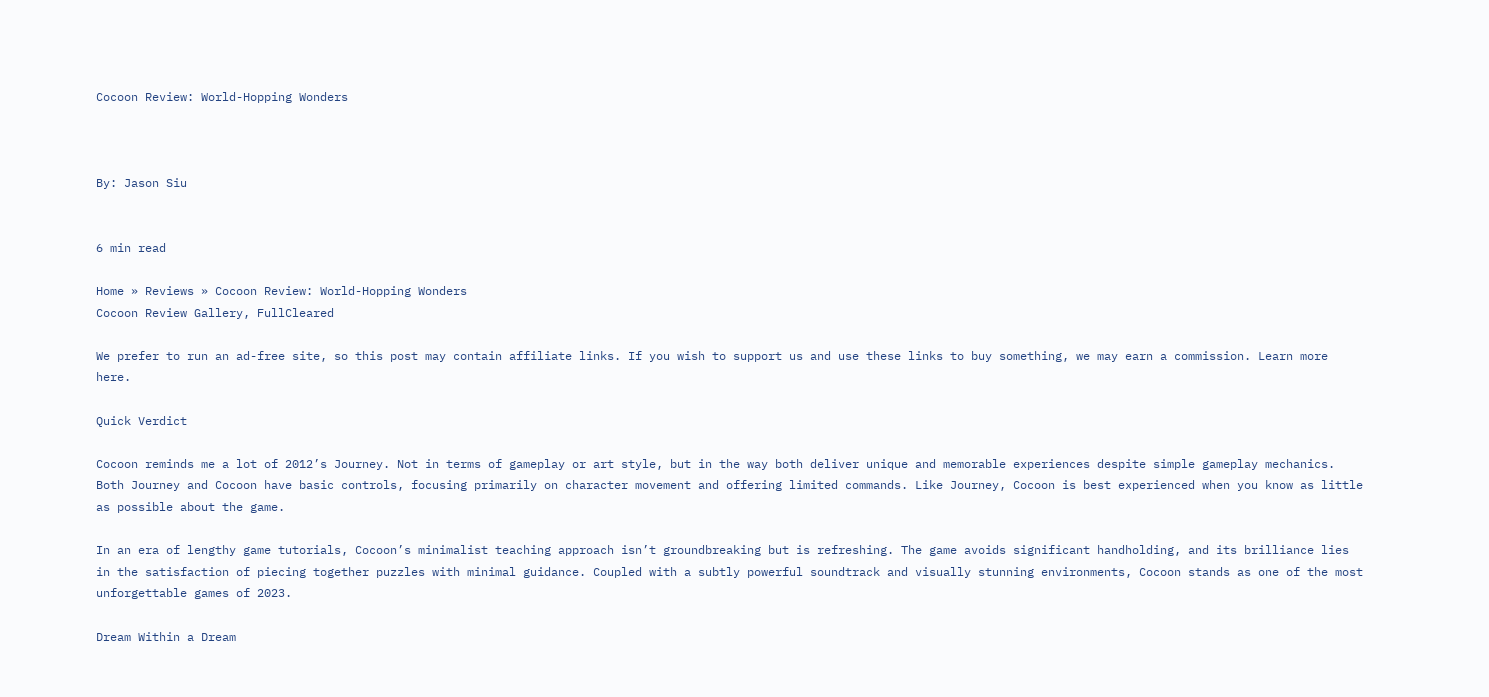Cocoon Review: World-Hopping Wonders



By: Jason Siu


6 min read

Home » Reviews » Cocoon Review: World-Hopping Wonders
Cocoon Review Gallery, FullCleared

We prefer to run an ad-free site, so this post may contain affiliate links. If you wish to support us and use these links to buy something, we may earn a commission. Learn more here.

Quick Verdict

Cocoon reminds me a lot of 2012’s Journey. Not in terms of gameplay or art style, but in the way both deliver unique and memorable experiences despite simple gameplay mechanics. Both Journey and Cocoon have basic controls, focusing primarily on character movement and offering limited commands. Like Journey, Cocoon is best experienced when you know as little as possible about the game.

In an era of lengthy game tutorials, Cocoon’s minimalist teaching approach isn’t groundbreaking but is refreshing. The game avoids significant handholding, and its brilliance lies in the satisfaction of piecing together puzzles with minimal guidance. Coupled with a subtly powerful soundtrack and visually stunning environments, Cocoon stands as one of the most unforgettable games of 2023.

Dream Within a Dream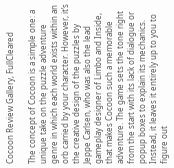Cocoon Review Gallery, FullCleared

The concept of Cocoon is a simple one: a unique take on the puzzle adventure genre in which each world exists within an orb carried by your character. However, it’s the creative design of the puzzles by Jeppe Carlsen, who was also the lead gameplay designer of Limbo and Inside, that makes Cocoon such a memorable adventure. The game sets the tone right from the start with its lack of dialogue or popup boxes to explain its mechanics. Instead, it leaves it entirely up to you to figure out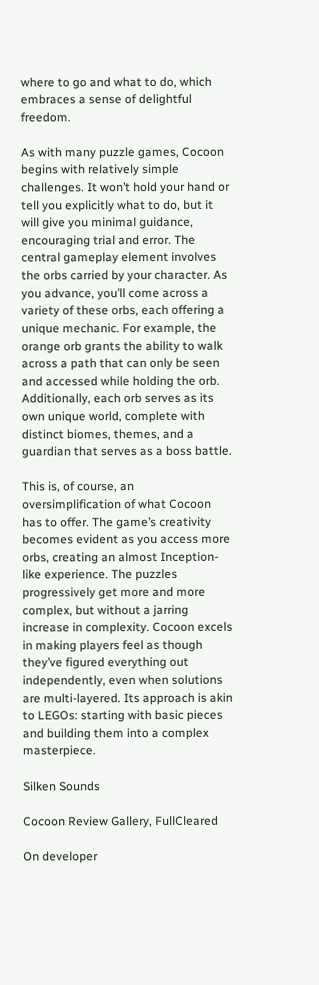where to go and what to do, which embraces a sense of delightful freedom.

As with many puzzle games, Cocoon begins with relatively simple challenges. It won’t hold your hand or tell you explicitly what to do, but it will give you minimal guidance, encouraging trial and error. The central gameplay element involves the orbs carried by your character. As you advance, you’ll come across a variety of these orbs, each offering a unique mechanic. For example, the orange orb grants the ability to walk across a path that can only be seen and accessed while holding the orb. Additionally, each orb serves as its own unique world, complete with distinct biomes, themes, and a guardian that serves as a boss battle.

This is, of course, an oversimplification of what Cocoon has to offer. The game’s creativity becomes evident as you access more orbs, creating an almost Inception-like experience. The puzzles progressively get more and more complex, but without a jarring increase in complexity. Cocoon excels in making players feel as though they’ve figured everything out independently, even when solutions are multi-layered. Its approach is akin to LEGOs: starting with basic pieces and building them into a complex masterpiece.

Silken Sounds

Cocoon Review Gallery, FullCleared

On developer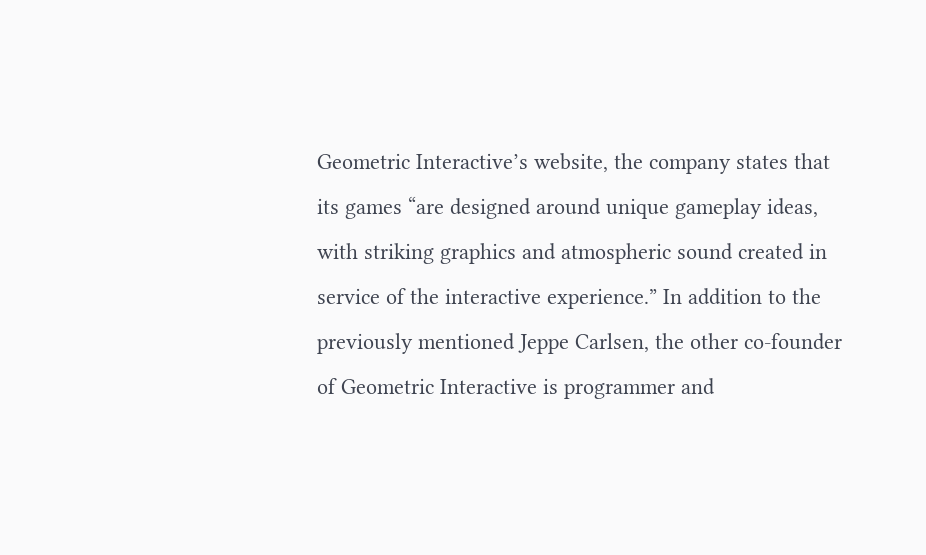Geometric Interactive’s website, the company states that its games “are designed around unique gameplay ideas, with striking graphics and atmospheric sound created in service of the interactive experience.” In addition to the previously mentioned Jeppe Carlsen, the other co-founder of Geometric Interactive is programmer and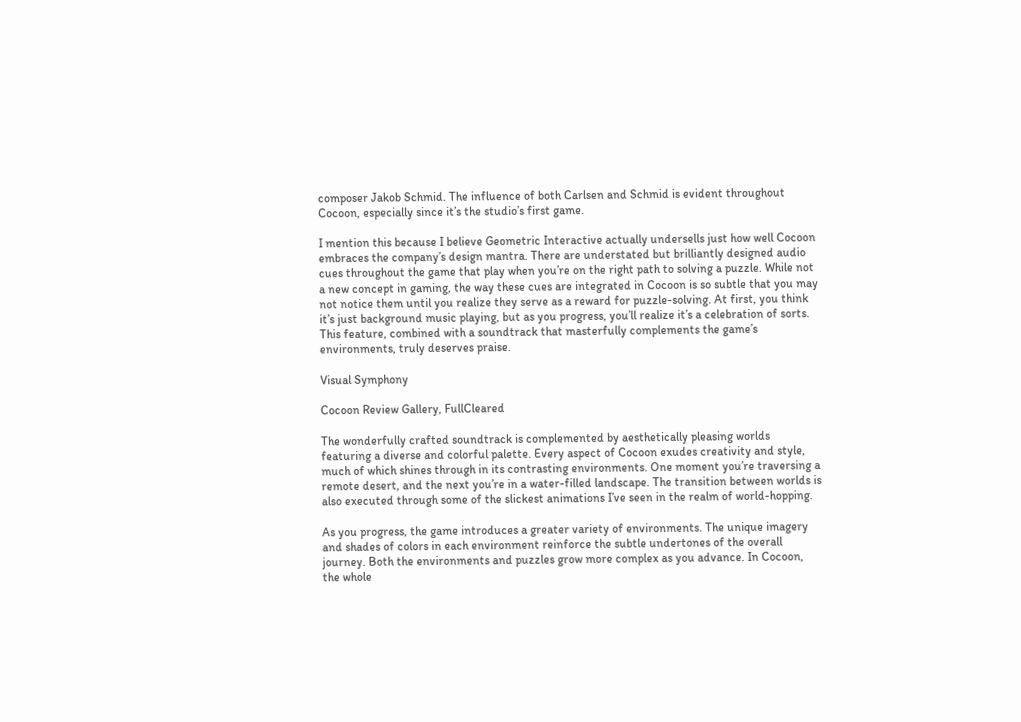composer Jakob Schmid. The influence of both Carlsen and Schmid is evident throughout Cocoon, especially since it’s the studio’s first game.

I mention this because I believe Geometric Interactive actually undersells just how well Cocoon embraces the company’s design mantra. There are understated but brilliantly designed audio cues throughout the game that play when you’re on the right path to solving a puzzle. While not a new concept in gaming, the way these cues are integrated in Cocoon is so subtle that you may not notice them until you realize they serve as a reward for puzzle-solving. At first, you think it’s just background music playing, but as you progress, you’ll realize it’s a celebration of sorts. This feature, combined with a soundtrack that masterfully complements the game’s environments, truly deserves praise.

Visual Symphony

Cocoon Review Gallery, FullCleared

The wonderfully crafted soundtrack is complemented by aesthetically pleasing worlds featuring a diverse and colorful palette. Every aspect of Cocoon exudes creativity and style, much of which shines through in its contrasting environments. One moment you’re traversing a remote desert, and the next you’re in a water-filled landscape. The transition between worlds is also executed through some of the slickest animations I’ve seen in the realm of world-hopping.

As you progress, the game introduces a greater variety of environments. The unique imagery and shades of colors in each environment reinforce the subtle undertones of the overall journey. Both the environments and puzzles grow more complex as you advance. In Cocoon, the whole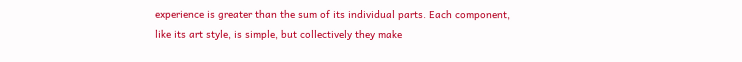experience is greater than the sum of its individual parts. Each component, like its art style, is simple, but collectively they make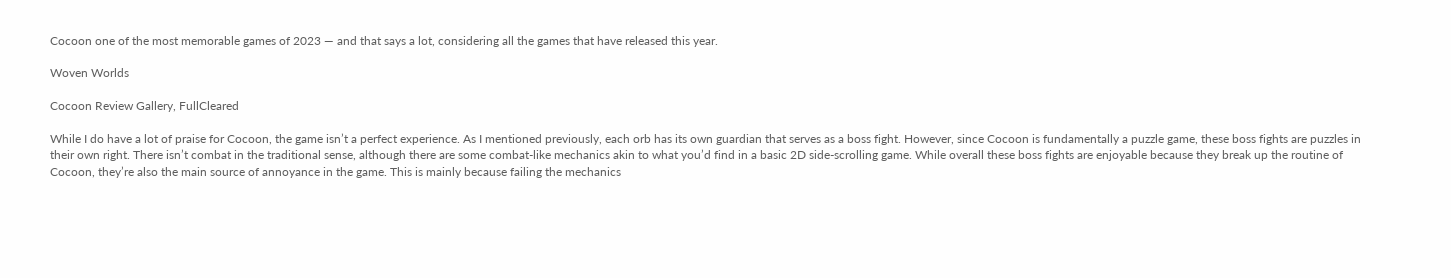Cocoon one of the most memorable games of 2023 — and that says a lot, considering all the games that have released this year.

Woven Worlds

Cocoon Review Gallery, FullCleared

While I do have a lot of praise for Cocoon, the game isn’t a perfect experience. As I mentioned previously, each orb has its own guardian that serves as a boss fight. However, since Cocoon is fundamentally a puzzle game, these boss fights are puzzles in their own right. There isn’t combat in the traditional sense, although there are some combat-like mechanics akin to what you’d find in a basic 2D side-scrolling game. While overall these boss fights are enjoyable because they break up the routine of Cocoon, they’re also the main source of annoyance in the game. This is mainly because failing the mechanics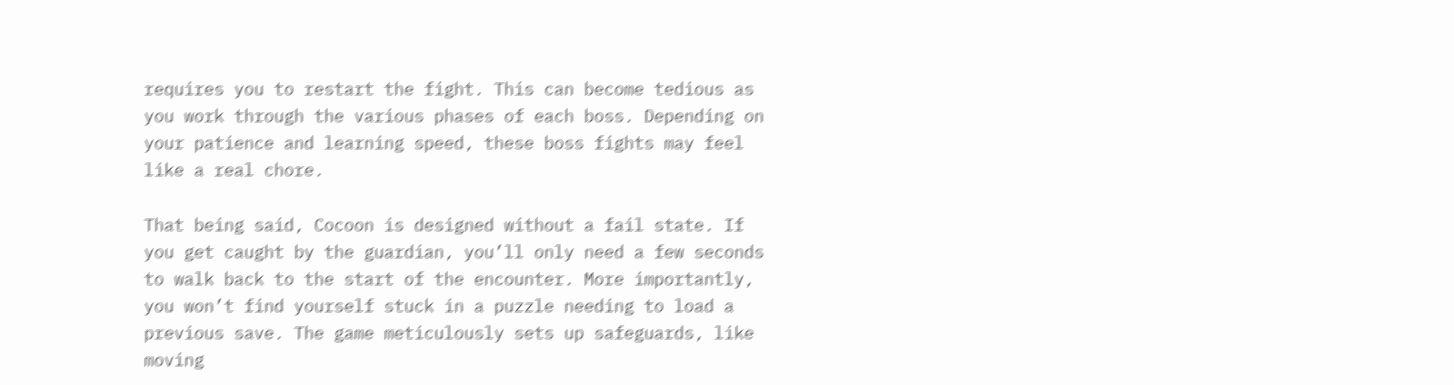requires you to restart the fight. This can become tedious as you work through the various phases of each boss. Depending on your patience and learning speed, these boss fights may feel like a real chore.

That being said, Cocoon is designed without a fail state. If you get caught by the guardian, you’ll only need a few seconds to walk back to the start of the encounter. More importantly, you won’t find yourself stuck in a puzzle needing to load a previous save. The game meticulously sets up safeguards, like moving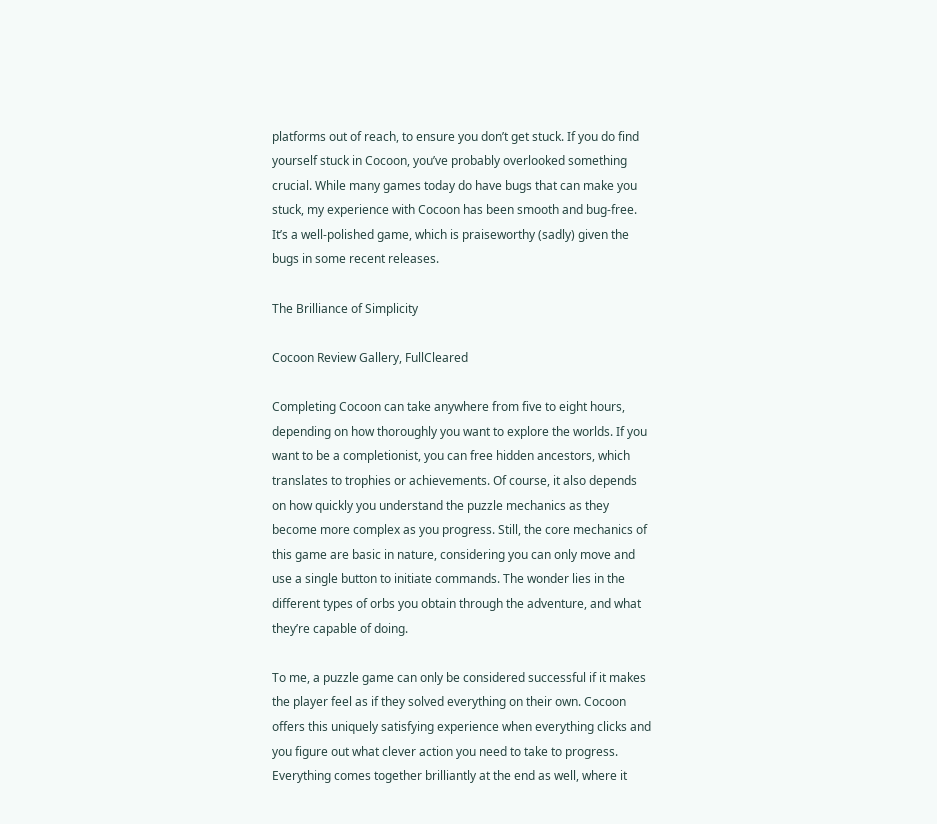platforms out of reach, to ensure you don’t get stuck. If you do find yourself stuck in Cocoon, you’ve probably overlooked something crucial. While many games today do have bugs that can make you stuck, my experience with Cocoon has been smooth and bug-free. It’s a well-polished game, which is praiseworthy (sadly) given the bugs in some recent releases.

The Brilliance of Simplicity

Cocoon Review Gallery, FullCleared

Completing Cocoon can take anywhere from five to eight hours, depending on how thoroughly you want to explore the worlds. If you want to be a completionist, you can free hidden ancestors, which translates to trophies or achievements. Of course, it also depends on how quickly you understand the puzzle mechanics as they become more complex as you progress. Still, the core mechanics of this game are basic in nature, considering you can only move and use a single button to initiate commands. The wonder lies in the different types of orbs you obtain through the adventure, and what they’re capable of doing.

To me, a puzzle game can only be considered successful if it makes the player feel as if they solved everything on their own. Cocoon offers this uniquely satisfying experience when everything clicks and you figure out what clever action you need to take to progress. Everything comes together brilliantly at the end as well, where it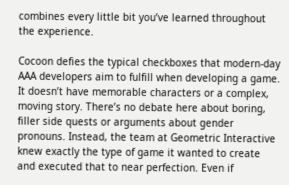combines every little bit you’ve learned throughout the experience.

Cocoon defies the typical checkboxes that modern-day AAA developers aim to fulfill when developing a game. It doesn’t have memorable characters or a complex, moving story. There’s no debate here about boring, filler side quests or arguments about gender pronouns. Instead, the team at Geometric Interactive knew exactly the type of game it wanted to create and executed that to near perfection. Even if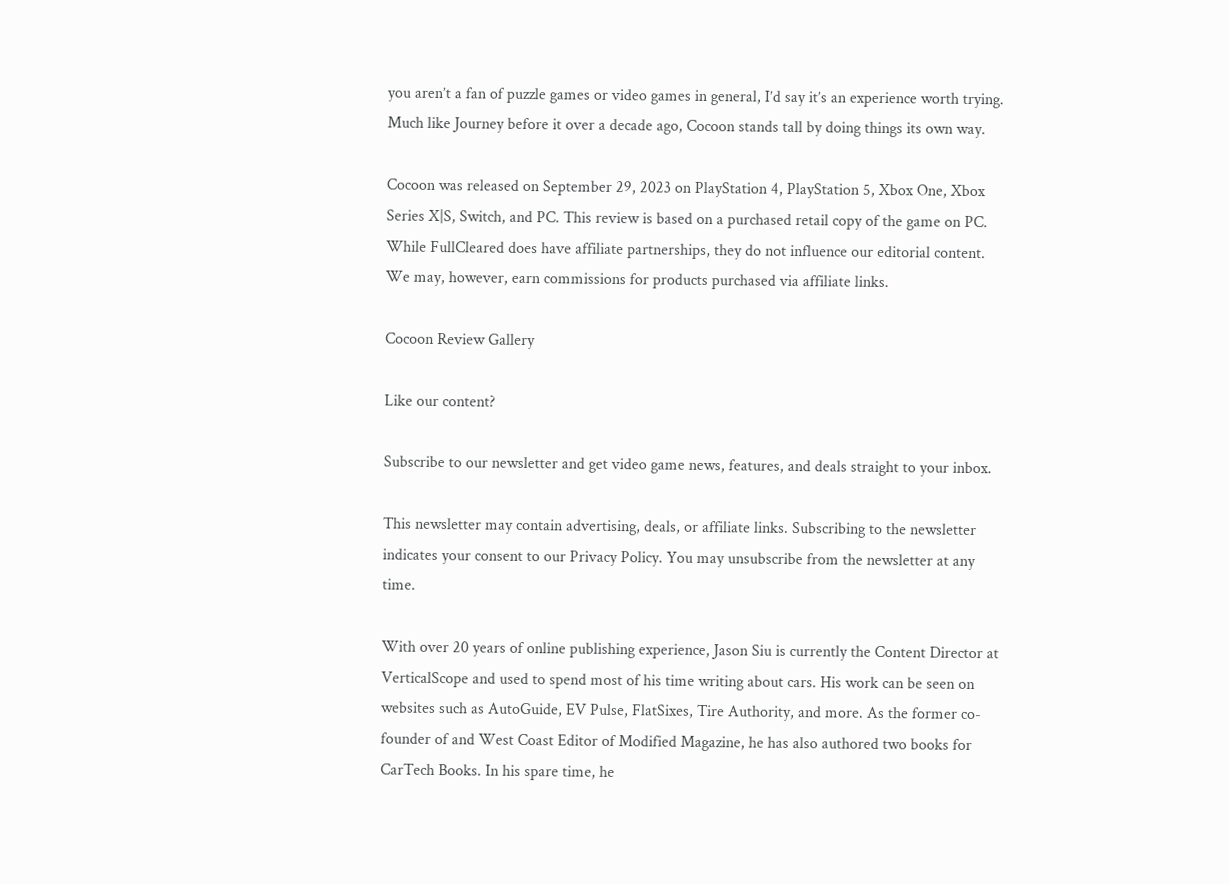you aren’t a fan of puzzle games or video games in general, I’d say it’s an experience worth trying. Much like Journey before it over a decade ago, Cocoon stands tall by doing things its own way.

Cocoon was released on September 29, 2023 on PlayStation 4, PlayStation 5, Xbox One, Xbox Series X|S, Switch, and PC. This review is based on a purchased retail copy of the game on PC. While FullCleared does have affiliate partnerships, they do not influence our editorial content. We may, however, earn commissions for products purchased via affiliate links.

Cocoon Review Gallery

Like our content?

Subscribe to our newsletter and get video game news, features, and deals straight to your inbox.

This newsletter may contain advertising, deals, or affiliate links. Subscribing to the newsletter indicates your consent to our Privacy Policy. You may unsubscribe from the newsletter at any time.

With over 20 years of online publishing experience, Jason Siu is currently the Content Director at VerticalScope and used to spend most of his time writing about cars. His work can be seen on websites such as AutoGuide, EV Pulse, FlatSixes, Tire Authority, and more. As the former co-founder of and West Coast Editor of Modified Magazine, he has also authored two books for CarTech Books. In his spare time, he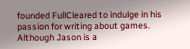founded FullCleared to indulge in his passion for writing about games. Although Jason is a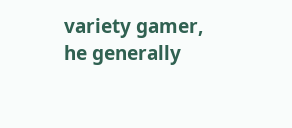variety gamer, he generally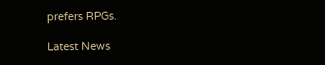prefers RPGs.

Latest News